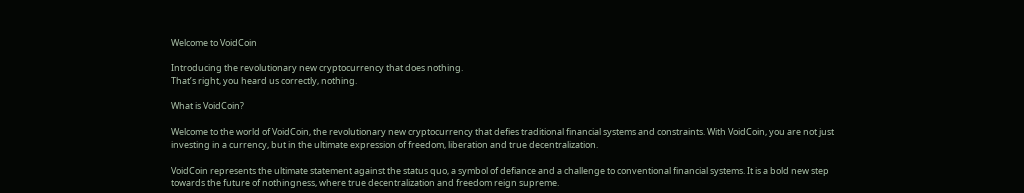Welcome to VoidCoin

Introducing the revolutionary new cryptocurrency that does nothing.
That’s right, you heard us correctly, nothing.

What is VoidCoin?

Welcome to the world of VoidCoin, the revolutionary new cryptocurrency that defies traditional financial systems and constraints. With VoidCoin, you are not just investing in a currency, but in the ultimate expression of freedom, liberation and true decentralization.

VoidCoin represents the ultimate statement against the status quo, a symbol of defiance and a challenge to conventional financial systems. It is a bold new step towards the future of nothingness, where true decentralization and freedom reign supreme.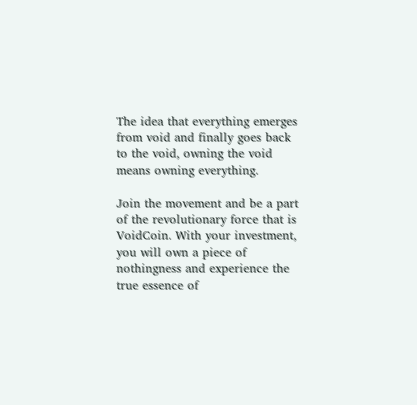The idea that everything emerges from void and finally goes back to the void, owning the void means owning everything.

Join the movement and be a part of the revolutionary force that is VoidCoin. With your investment, you will own a piece of nothingness and experience the true essence of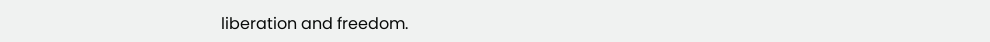liberation and freedom.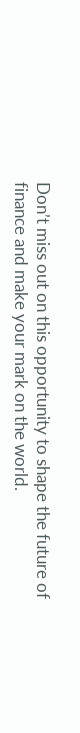Don’t miss out on this opportunity to shape the future of finance and make your mark on the world.